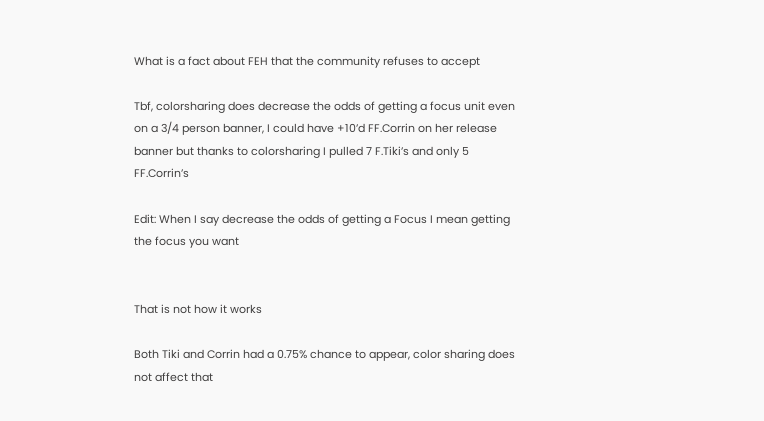What is a fact about FEH that the community refuses to accept

Tbf, colorsharing does decrease the odds of getting a focus unit even on a 3/4 person banner, I could have +10’d FF.Corrin on her release banner but thanks to colorsharing I pulled 7 F.Tiki’s and only 5 FF.Corrin’s

Edit: When I say decrease the odds of getting a Focus I mean getting the focus you want


That is not how it works

Both Tiki and Corrin had a 0.75% chance to appear, color sharing does not affect that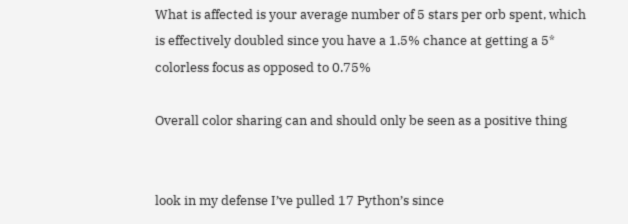What is affected is your average number of 5 stars per orb spent, which is effectively doubled since you have a 1.5% chance at getting a 5* colorless focus as opposed to 0.75%

Overall color sharing can and should only be seen as a positive thing


look in my defense I’ve pulled 17 Python’s since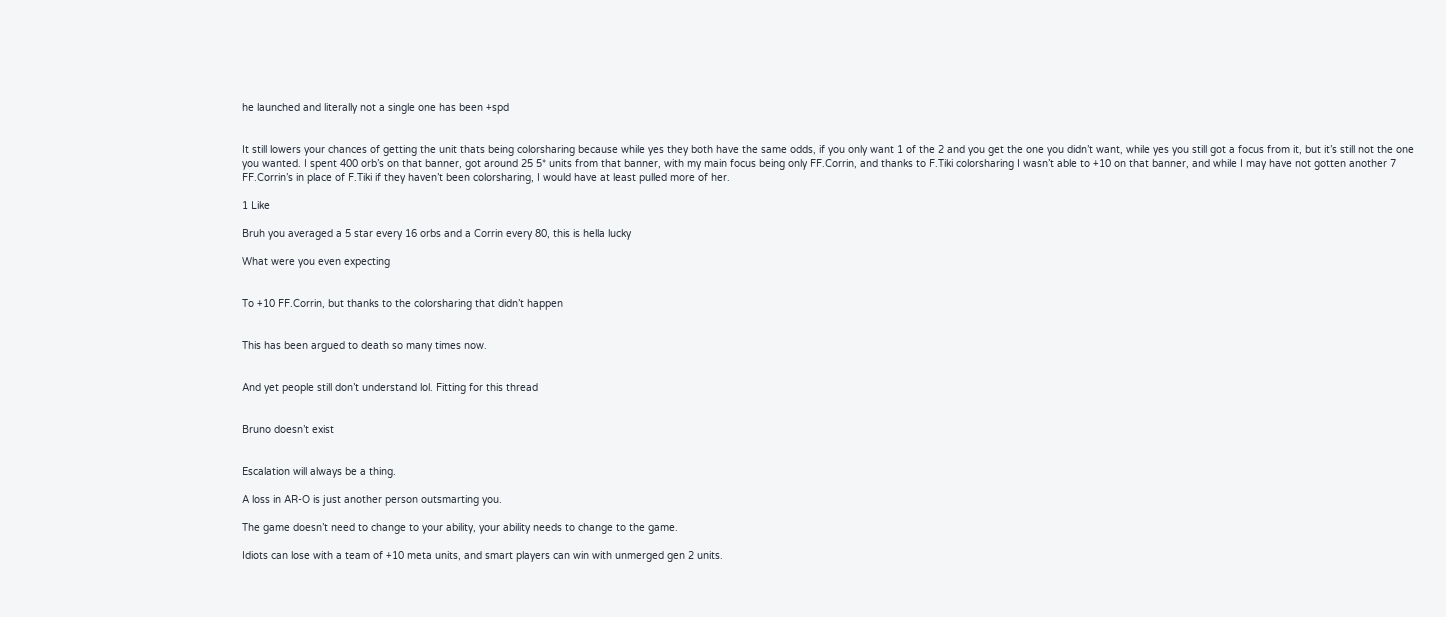he launched and literally not a single one has been +spd


It still lowers your chances of getting the unit thats being colorsharing because while yes they both have the same odds, if you only want 1 of the 2 and you get the one you didn’t want, while yes you still got a focus from it, but it’s still not the one you wanted. I spent 400 orb’s on that banner, got around 25 5* units from that banner, with my main focus being only FF.Corrin, and thanks to F.Tiki colorsharing I wasn’t able to +10 on that banner, and while I may have not gotten another 7 FF.Corrin’s in place of F.Tiki if they haven’t been colorsharing, I would have at least pulled more of her.

1 Like

Bruh you averaged a 5 star every 16 orbs and a Corrin every 80, this is hella lucky

What were you even expecting


To +10 FF.Corrin, but thanks to the colorsharing that didn’t happen


This has been argued to death so many times now.


And yet people still don’t understand lol. Fitting for this thread


Bruno doesn’t exist


Escalation will always be a thing.

A loss in AR-O is just another person outsmarting you.

The game doesn’t need to change to your ability, your ability needs to change to the game.

Idiots can lose with a team of +10 meta units, and smart players can win with unmerged gen 2 units.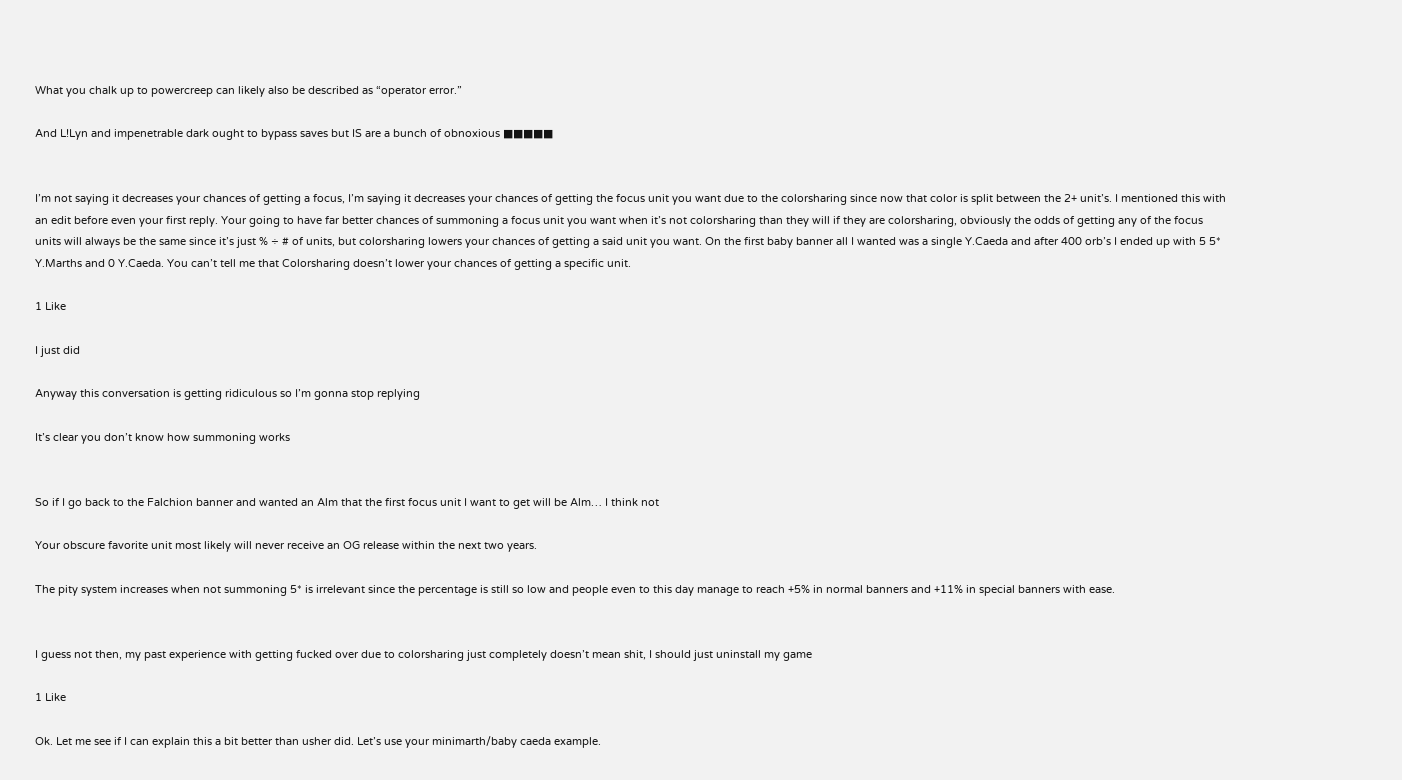What you chalk up to powercreep can likely also be described as “operator error.”

And L!Lyn and impenetrable dark ought to bypass saves but IS are a bunch of obnoxious ■■■■■


I’m not saying it decreases your chances of getting a focus, I’m saying it decreases your chances of getting the focus unit you want due to the colorsharing since now that color is split between the 2+ unit’s. I mentioned this with an edit before even your first reply. Your going to have far better chances of summoning a focus unit you want when it’s not colorsharing than they will if they are colorsharing, obviously the odds of getting any of the focus units will always be the same since it’s just % ÷ # of units, but colorsharing lowers your chances of getting a said unit you want. On the first baby banner all I wanted was a single Y.Caeda and after 400 orb’s I ended up with 5 5* Y.Marths and 0 Y.Caeda. You can’t tell me that Colorsharing doesn’t lower your chances of getting a specific unit.

1 Like

I just did

Anyway this conversation is getting ridiculous so I’m gonna stop replying

It’s clear you don’t know how summoning works


So if I go back to the Falchion banner and wanted an Alm that the first focus unit I want to get will be Alm… I think not

Your obscure favorite unit most likely will never receive an OG release within the next two years.

The pity system increases when not summoning 5* is irrelevant since the percentage is still so low and people even to this day manage to reach +5% in normal banners and +11% in special banners with ease.


I guess not then, my past experience with getting fucked over due to colorsharing just completely doesn’t mean shit, I should just uninstall my game

1 Like

Ok. Let me see if I can explain this a bit better than usher did. Let’s use your minimarth/baby caeda example.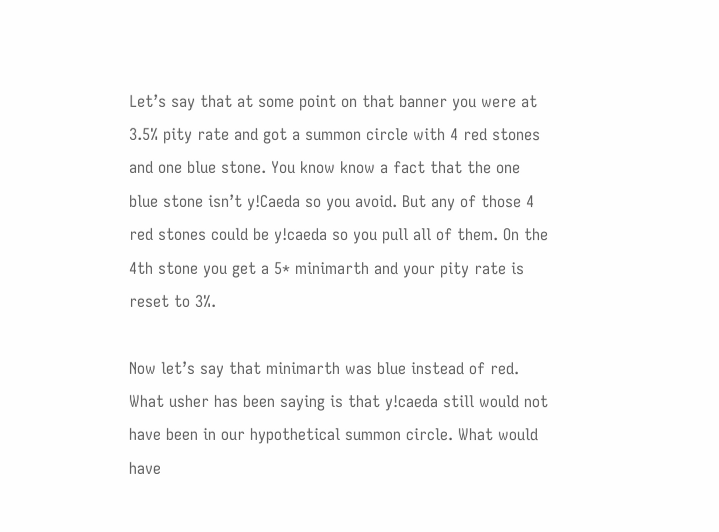Let’s say that at some point on that banner you were at 3.5% pity rate and got a summon circle with 4 red stones and one blue stone. You know know a fact that the one blue stone isn’t y!Caeda so you avoid. But any of those 4 red stones could be y!caeda so you pull all of them. On the 4th stone you get a 5* minimarth and your pity rate is reset to 3%.

Now let’s say that minimarth was blue instead of red. What usher has been saying is that y!caeda still would not have been in our hypothetical summon circle. What would have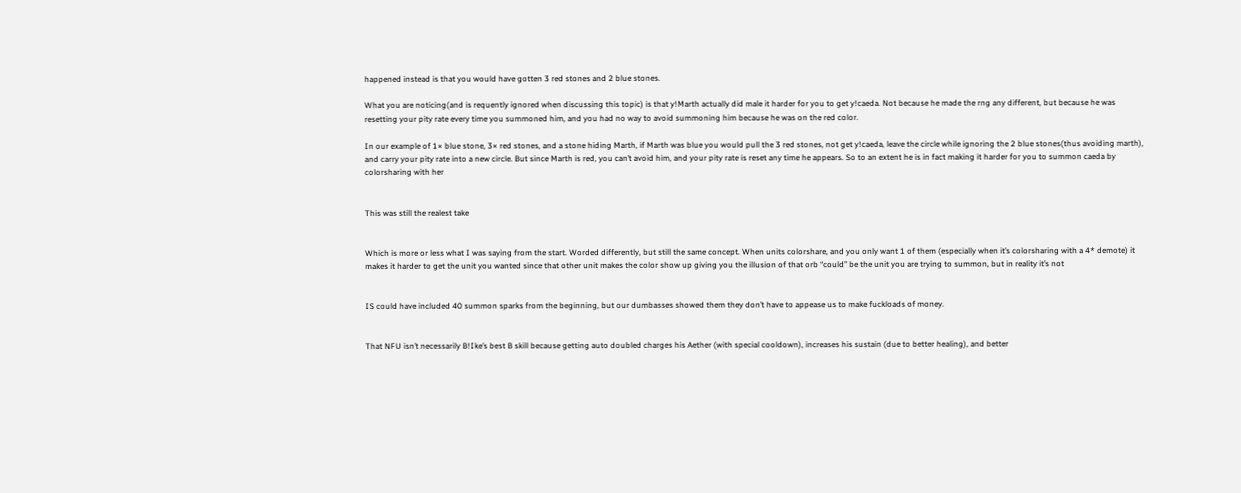happened instead is that you would have gotten 3 red stones and 2 blue stones.

What you are noticing(and is requently ignored when discussing this topic) is that y!Marth actually did male it harder for you to get y!caeda. Not because he made the rng any different, but because he was resetting your pity rate every time you summoned him, and you had no way to avoid summoning him because he was on the red color.

In our example of 1× blue stone, 3× red stones, and a stone hiding Marth, if Marth was blue you would pull the 3 red stones, not get y!caeda, leave the circle while ignoring the 2 blue stones(thus avoiding marth), and carry your pity rate into a new circle. But since Marth is red, you can’t avoid him, and your pity rate is reset any time he appears. So to an extent he is in fact making it harder for you to summon caeda by colorsharing with her


This was still the realest take


Which is more or less what I was saying from the start. Worded differently, but still the same concept. When units colorshare, and you only want 1 of them (especially when it’s colorsharing with a 4* demote) it makes it harder to get the unit you wanted since that other unit makes the color show up giving you the illusion of that orb “could” be the unit you are trying to summon, but in reality it’s not


IS could have included 40 summon sparks from the beginning, but our dumbasses showed them they don’t have to appease us to make fuckloads of money.


That NFU isn’t necessarily B!Ike’s best B skill because getting auto doubled charges his Aether (with special cooldown), increases his sustain (due to better healing), and better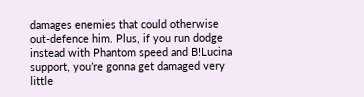damages enemies that could otherwise out-defence him. Plus, if you run dodge instead with Phantom speed and B!Lucina support, you’re gonna get damaged very little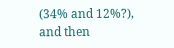(34% and 12%?), and then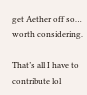get Aether off so… worth considering.

That’s all I have to contribute lol